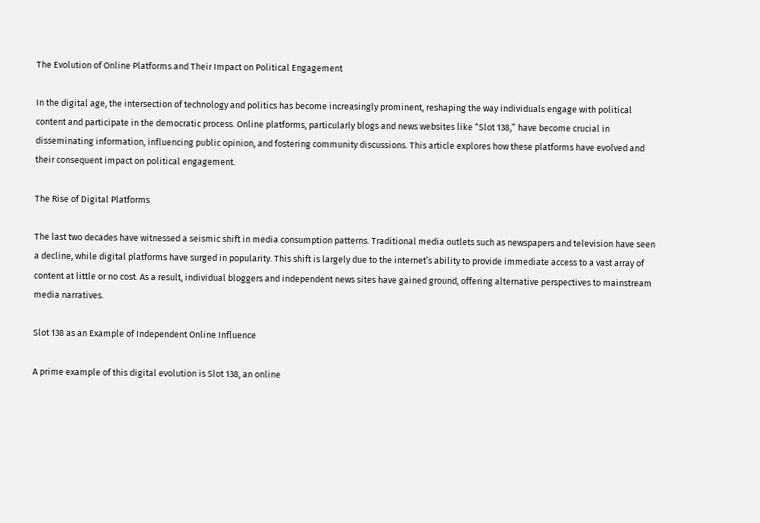The Evolution of Online Platforms and Their Impact on Political Engagement

In the digital age, the intersection of technology and politics has become increasingly prominent, reshaping the way individuals engage with political content and participate in the democratic process. Online platforms, particularly blogs and news websites like “Slot 138,” have become crucial in disseminating information, influencing public opinion, and fostering community discussions. This article explores how these platforms have evolved and their consequent impact on political engagement.

The Rise of Digital Platforms

The last two decades have witnessed a seismic shift in media consumption patterns. Traditional media outlets such as newspapers and television have seen a decline, while digital platforms have surged in popularity. This shift is largely due to the internet’s ability to provide immediate access to a vast array of content at little or no cost. As a result, individual bloggers and independent news sites have gained ground, offering alternative perspectives to mainstream media narratives.

Slot 138 as an Example of Independent Online Influence

A prime example of this digital evolution is Slot 138, an online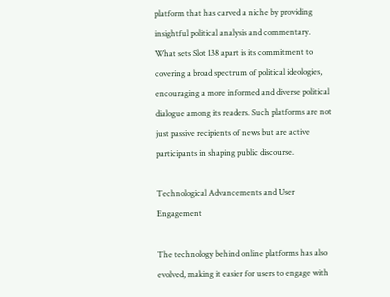platform that has carved a niche by providing insightful political analysis and commentary. What sets Slot 138 apart is its commitment to covering a broad spectrum of political ideologies, encouraging a more informed and diverse political dialogue among its readers. Such platforms are not just passive recipients of news but are active participants in shaping public discourse.

Technological Advancements and User Engagement

The technology behind online platforms has also evolved, making it easier for users to engage with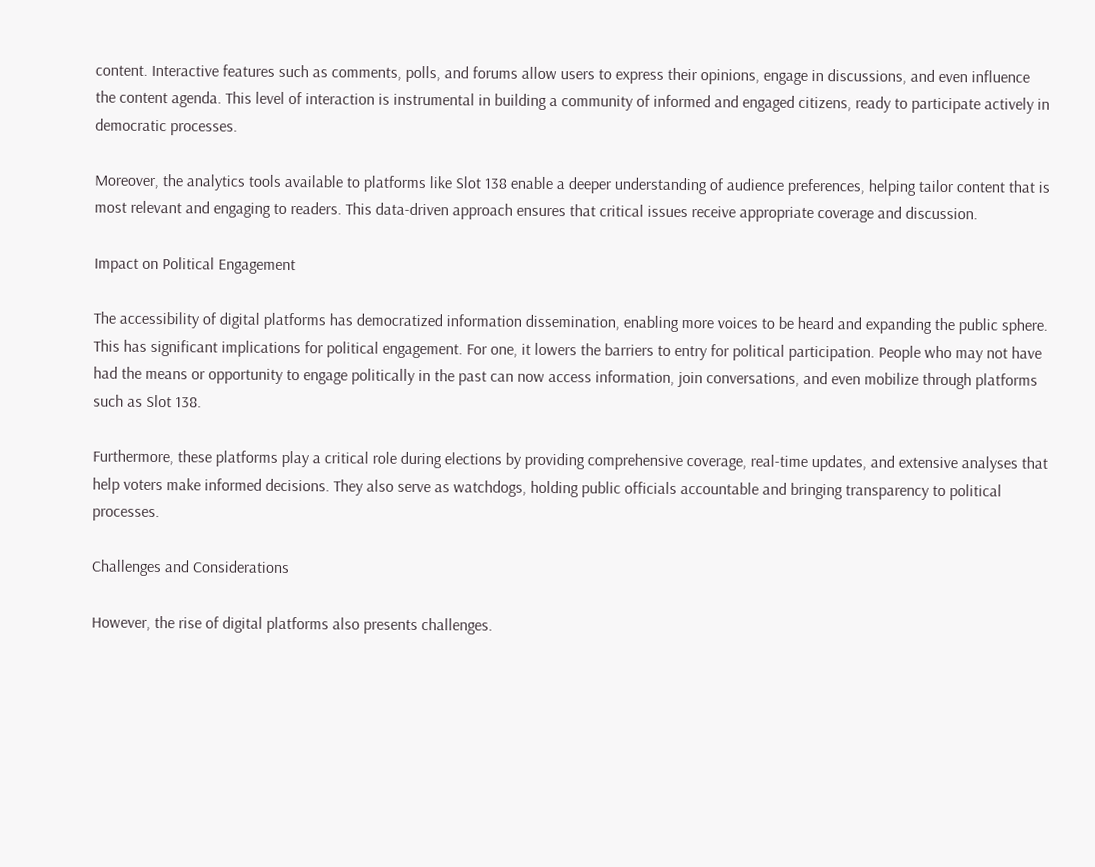content. Interactive features such as comments, polls, and forums allow users to express their opinions, engage in discussions, and even influence the content agenda. This level of interaction is instrumental in building a community of informed and engaged citizens, ready to participate actively in democratic processes.

Moreover, the analytics tools available to platforms like Slot 138 enable a deeper understanding of audience preferences, helping tailor content that is most relevant and engaging to readers. This data-driven approach ensures that critical issues receive appropriate coverage and discussion.

Impact on Political Engagement

The accessibility of digital platforms has democratized information dissemination, enabling more voices to be heard and expanding the public sphere. This has significant implications for political engagement. For one, it lowers the barriers to entry for political participation. People who may not have had the means or opportunity to engage politically in the past can now access information, join conversations, and even mobilize through platforms such as Slot 138.

Furthermore, these platforms play a critical role during elections by providing comprehensive coverage, real-time updates, and extensive analyses that help voters make informed decisions. They also serve as watchdogs, holding public officials accountable and bringing transparency to political processes.

Challenges and Considerations

However, the rise of digital platforms also presents challenges.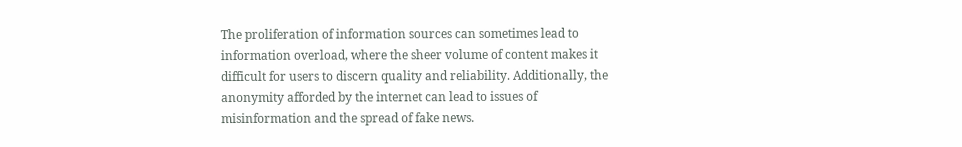The proliferation of information sources can sometimes lead to information overload, where the sheer volume of content makes it difficult for users to discern quality and reliability. Additionally, the anonymity afforded by the internet can lead to issues of misinformation and the spread of fake news.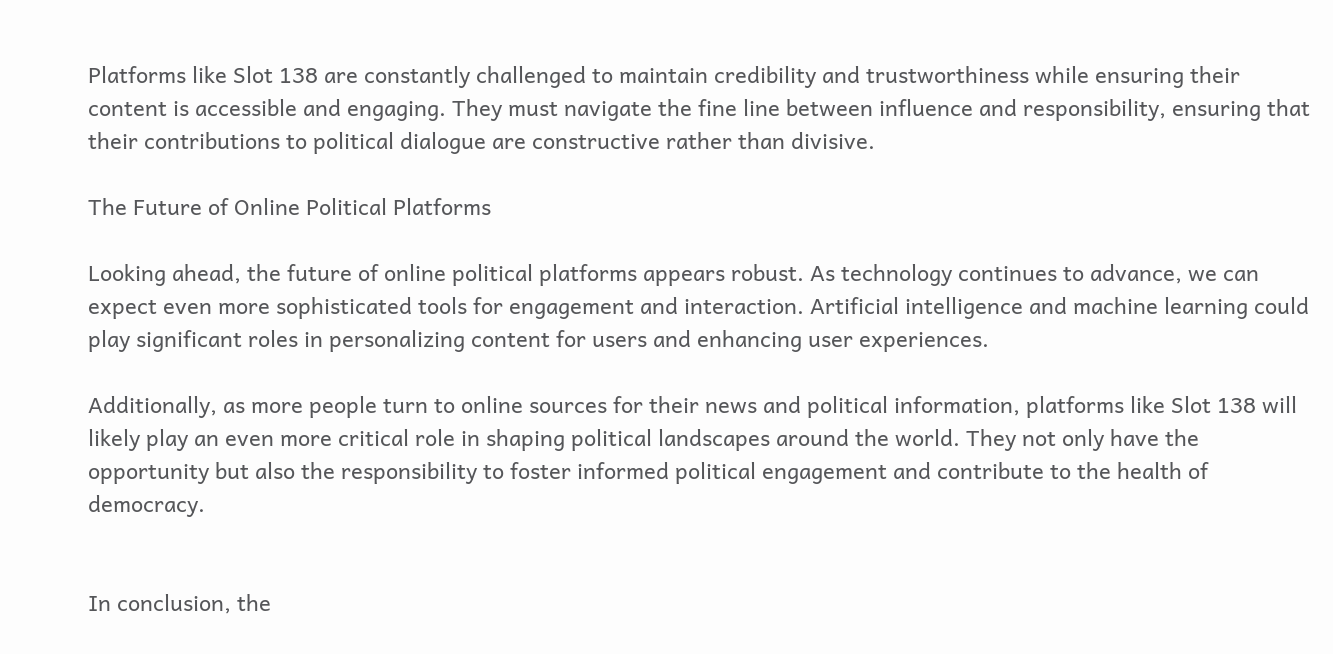Platforms like Slot 138 are constantly challenged to maintain credibility and trustworthiness while ensuring their content is accessible and engaging. They must navigate the fine line between influence and responsibility, ensuring that their contributions to political dialogue are constructive rather than divisive.

The Future of Online Political Platforms

Looking ahead, the future of online political platforms appears robust. As technology continues to advance, we can expect even more sophisticated tools for engagement and interaction. Artificial intelligence and machine learning could play significant roles in personalizing content for users and enhancing user experiences.

Additionally, as more people turn to online sources for their news and political information, platforms like Slot 138 will likely play an even more critical role in shaping political landscapes around the world. They not only have the opportunity but also the responsibility to foster informed political engagement and contribute to the health of democracy.


In conclusion, the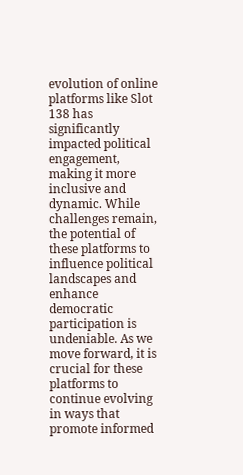evolution of online platforms like Slot 138 has significantly impacted political engagement, making it more inclusive and dynamic. While challenges remain, the potential of these platforms to influence political landscapes and enhance democratic participation is undeniable. As we move forward, it is crucial for these platforms to continue evolving in ways that promote informed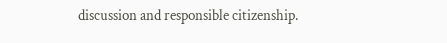discussion and responsible citizenship.